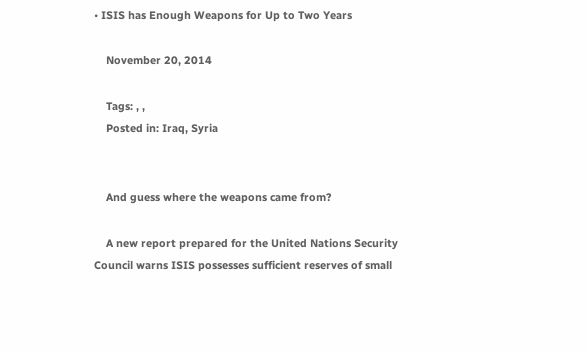• ISIS has Enough Weapons for Up to Two Years

    November 20, 2014

    Tags: , ,
    Posted in: Iraq, Syria


    And guess where the weapons came from?

    A new report prepared for the United Nations Security Council warns ISIS possesses sufficient reserves of small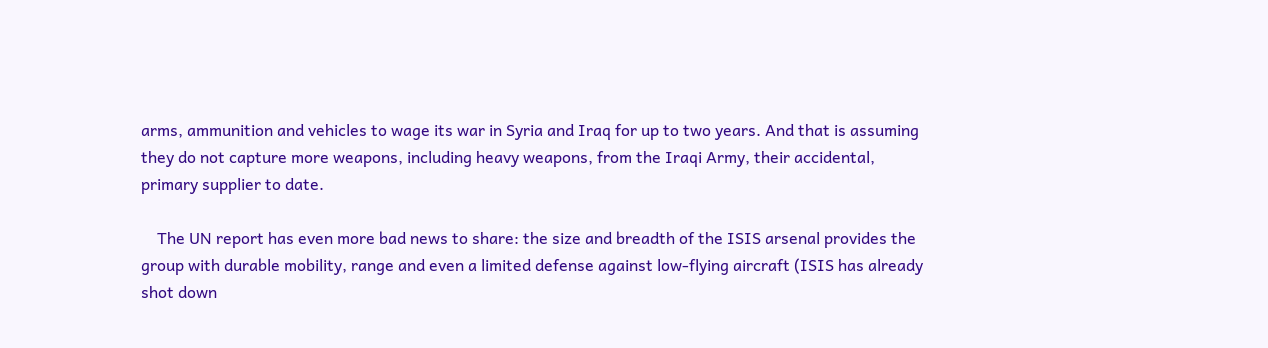arms, ammunition and vehicles to wage its war in Syria and Iraq for up to two years. And that is assuming they do not capture more weapons, including heavy weapons, from the Iraqi Army, their accidental, primary supplier to date.

    The UN report has even more bad news to share: the size and breadth of the ISIS arsenal provides the group with durable mobility, range and even a limited defense against low-flying aircraft (ISIS has already shot down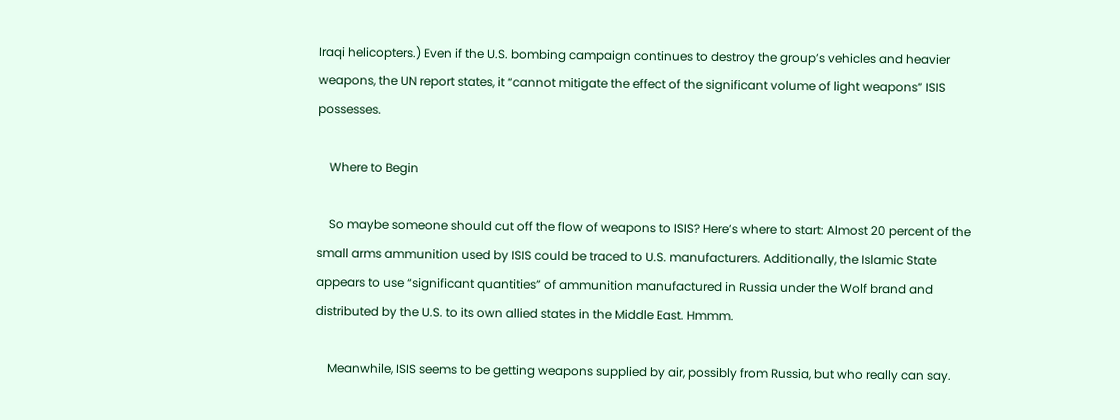Iraqi helicopters.) Even if the U.S. bombing campaign continues to destroy the group’s vehicles and heavier weapons, the UN report states, it “cannot mitigate the effect of the significant volume of light weapons” ISIS possesses.

    Where to Begin

    So maybe someone should cut off the flow of weapons to ISIS? Here’s where to start: Almost 20 percent of the small arms ammunition used by ISIS could be traced to U.S. manufacturers. Additionally, the Islamic State appears to use “significant quantities” of ammunition manufactured in Russia under the Wolf brand and distributed by the U.S. to its own allied states in the Middle East. Hmmm.

    Meanwhile, ISIS seems to be getting weapons supplied by air, possibly from Russia, but who really can say.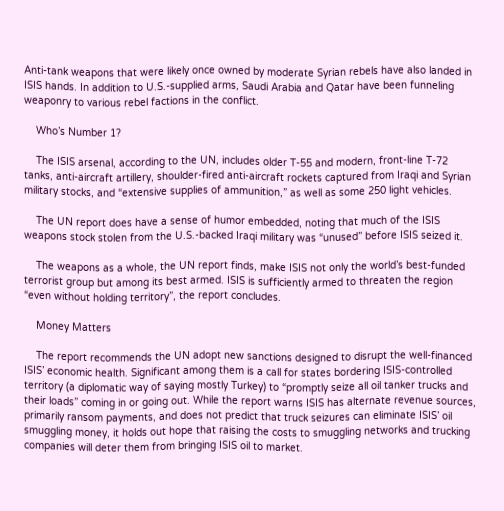Anti-tank weapons that were likely once owned by moderate Syrian rebels have also landed in ISIS hands. In addition to U.S.-supplied arms, Saudi Arabia and Qatar have been funneling weaponry to various rebel factions in the conflict.

    Who’s Number 1?

    The ISIS arsenal, according to the UN, includes older T-55 and modern, front-line T-72 tanks, anti-aircraft artillery, shoulder-fired anti-aircraft rockets captured from Iraqi and Syrian military stocks, and “extensive supplies of ammunition,” as well as some 250 light vehicles.

    The UN report does have a sense of humor embedded, noting that much of the ISIS weapons stock stolen from the U.S.-backed Iraqi military was “unused” before ISIS seized it.

    The weapons as a whole, the UN report finds, make ISIS not only the world’s best-funded terrorist group but among its best armed. ISIS is sufficiently armed to threaten the region “even without holding territory”, the report concludes.

    Money Matters

    The report recommends the UN adopt new sanctions designed to disrupt the well-financed ISIS’ economic health. Significant among them is a call for states bordering ISIS-controlled territory (a diplomatic way of saying mostly Turkey) to “promptly seize all oil tanker trucks and their loads” coming in or going out. While the report warns ISIS has alternate revenue sources, primarily ransom payments, and does not predict that truck seizures can eliminate ISIS’ oil smuggling money, it holds out hope that raising the costs to smuggling networks and trucking companies will deter them from bringing ISIS oil to market.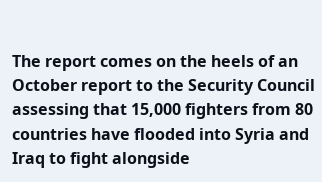The report comes on the heels of an October report to the Security Council assessing that 15,000 fighters from 80 countries have flooded into Syria and Iraq to fight alongside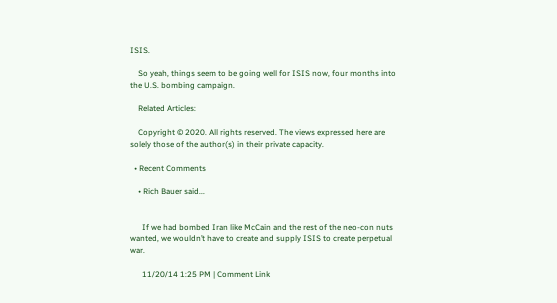ISIS.

    So yeah, things seem to be going well for ISIS now, four months into the U.S. bombing campaign.

    Related Articles:

    Copyright © 2020. All rights reserved. The views expressed here are solely those of the author(s) in their private capacity.

  • Recent Comments

    • Rich Bauer said...


      If we had bombed Iran like McCain and the rest of the neo-con nuts wanted, we wouldn’t have to create and supply ISIS to create perpetual war.

      11/20/14 1:25 PM | Comment Link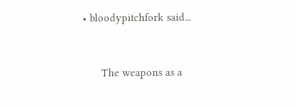• bloodypitchfork said...


      The weapons as a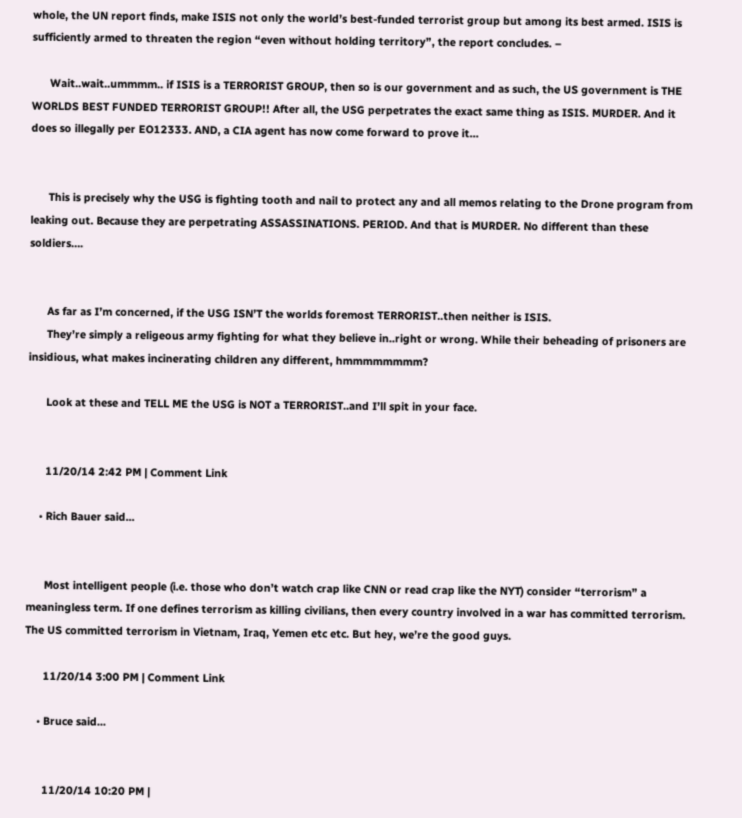whole, the UN report finds, make ISIS not only the world’s best-funded terrorist group but among its best armed. ISIS is sufficiently armed to threaten the region “even without holding territory”, the report concludes. –

      Wait..wait..ummmm.. if ISIS is a TERRORIST GROUP, then so is our government and as such, the US government is THE WORLDS BEST FUNDED TERRORIST GROUP!! After all, the USG perpetrates the exact same thing as ISIS. MURDER. And it does so illegally per EO12333. AND, a CIA agent has now come forward to prove it…


      This is precisely why the USG is fighting tooth and nail to protect any and all memos relating to the Drone program from leaking out. Because they are perpetrating ASSASSINATIONS. PERIOD. And that is MURDER. No different than these soldiers….


      As far as I’m concerned, if the USG ISN’T the worlds foremost TERRORIST..then neither is ISIS.
      They’re simply a religeous army fighting for what they believe in..right or wrong. While their beheading of prisoners are insidious, what makes incinerating children any different, hmmmmmmmm?

      Look at these and TELL ME the USG is NOT a TERRORIST..and I’ll spit in your face.


      11/20/14 2:42 PM | Comment Link

    • Rich Bauer said...


      Most intelligent people (i.e. those who don’t watch crap like CNN or read crap like the NYT) consider “terrorism” a meaningless term. If one defines terrorism as killing civilians, then every country involved in a war has committed terrorism. The US committed terrorism in Vietnam, Iraq, Yemen etc etc. But hey, we’re the good guys.

      11/20/14 3:00 PM | Comment Link

    • Bruce said...


      11/20/14 10:20 PM |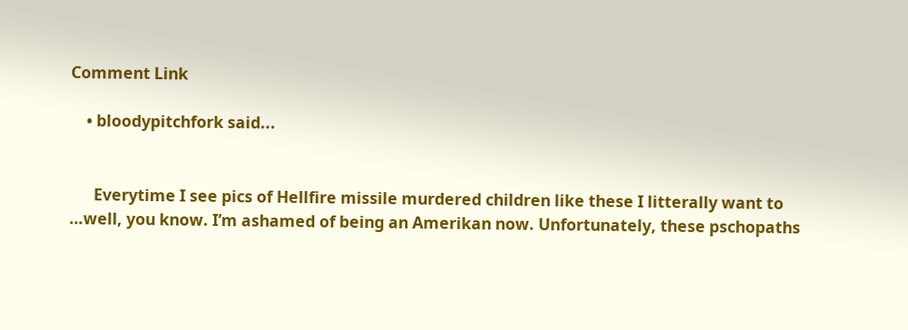Comment Link

    • bloodypitchfork said...


      Everytime I see pics of Hellfire missile murdered children like these I litterally want to …well, you know. I’m ashamed of being an Amerikan now. Unfortunately, these pschopaths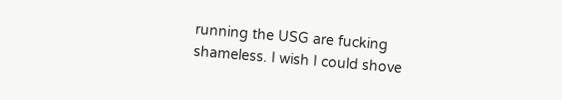running the USG are fucking shameless. I wish I could shove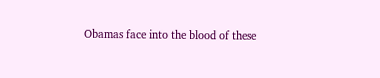Obamas face into the blood of these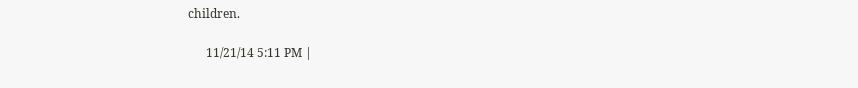children.

      11/21/14 5:11 PM |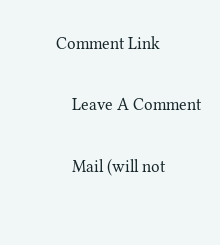Comment Link

    Leave A Comment

    Mail (will not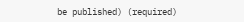be published) (required)